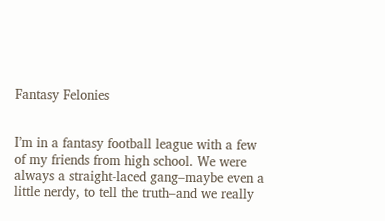Fantasy Felonies


I’m in a fantasy football league with a few of my friends from high school. We were always a straight-laced gang–maybe even a little nerdy, to tell the truth–and we really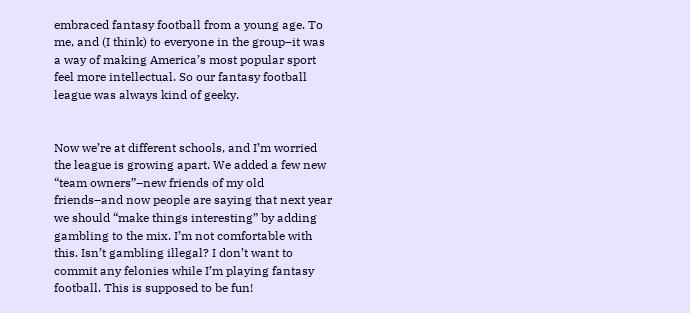embraced fantasy football from a young age. To me, and (I think) to everyone in the group–it was a way of making America’s most popular sport feel more intellectual. So our fantasy football league was always kind of geeky.


Now we’re at different schools, and I’m worried the league is growing apart. We added a few new “team owners”–new friends of my old friends–and now people are saying that next year we should “make things interesting” by adding gambling to the mix. I’m not comfortable with this. Isn’t gambling illegal? I don’t want to commit any felonies while I’m playing fantasy football. This is supposed to be fun!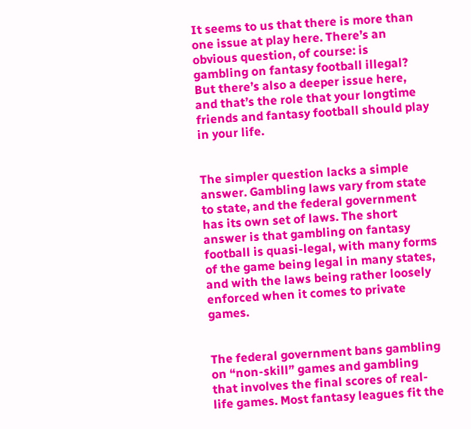It seems to us that there is more than one issue at play here. There’s an obvious question, of course: is gambling on fantasy football illegal? But there’s also a deeper issue here, and that’s the role that your longtime friends and fantasy football should play in your life.


The simpler question lacks a simple answer. Gambling laws vary from state to state, and the federal government has its own set of laws. The short answer is that gambling on fantasy football is quasi-legal, with many forms of the game being legal in many states, and with the laws being rather loosely enforced when it comes to private games.


The federal government bans gambling on “non-skill” games and gambling that involves the final scores of real-life games. Most fantasy leagues fit the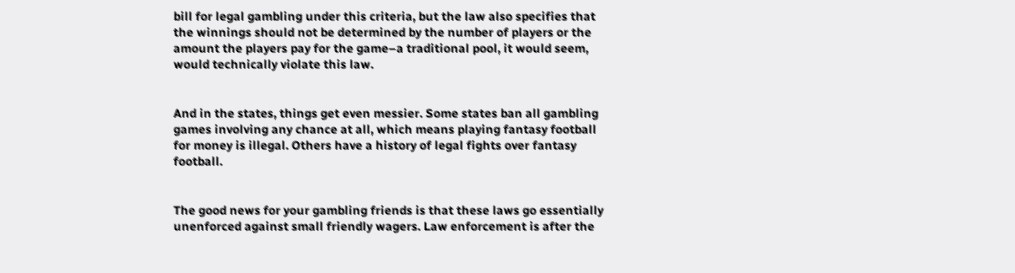bill for legal gambling under this criteria, but the law also specifies that the winnings should not be determined by the number of players or the amount the players pay for the game–a traditional pool, it would seem, would technically violate this law.


And in the states, things get even messier. Some states ban all gambling games involving any chance at all, which means playing fantasy football for money is illegal. Others have a history of legal fights over fantasy football.


The good news for your gambling friends is that these laws go essentially unenforced against small friendly wagers. Law enforcement is after the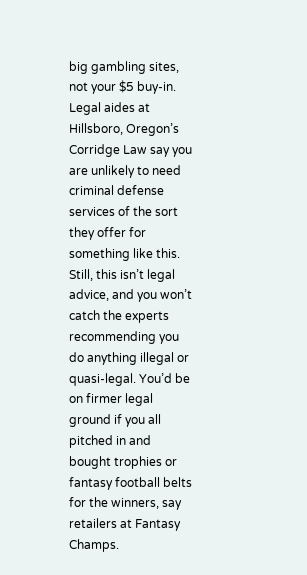big gambling sites, not your $5 buy-in. Legal aides at Hillsboro, Oregon’s Corridge Law say you are unlikely to need criminal defense services of the sort they offer for something like this. Still, this isn’t legal advice, and you won’t catch the experts recommending you do anything illegal or quasi-legal. You’d be on firmer legal ground if you all pitched in and bought trophies or fantasy football belts for the winners, say retailers at Fantasy Champs.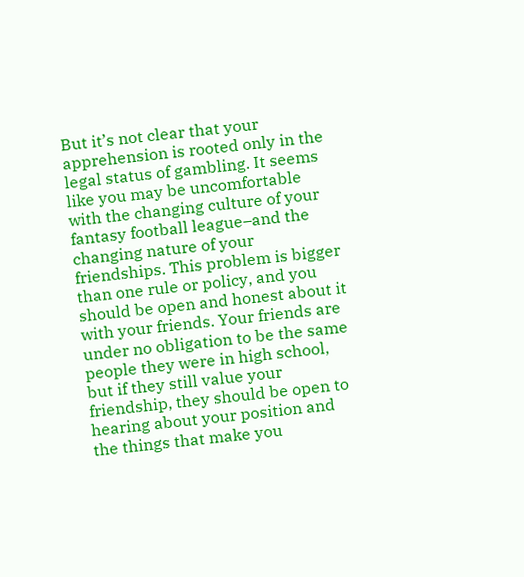But it’s not clear that your apprehension is rooted only in the legal status of gambling. It seems like you may be uncomfortable with the changing culture of your fantasy football league–and the changing nature of your friendships. This problem is bigger than one rule or policy, and you should be open and honest about it with your friends. Your friends are under no obligation to be the same people they were in high school, but if they still value your friendship, they should be open to hearing about your position and the things that make you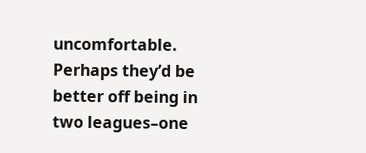uncomfortable. Perhaps they’d be better off being in two leagues–one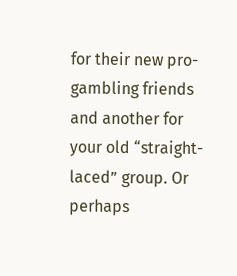for their new pro-gambling friends and another for your old “straight-laced” group. Or perhaps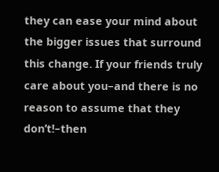they can ease your mind about the bigger issues that surround this change. If your friends truly care about you–and there is no reason to assume that they don’t!–then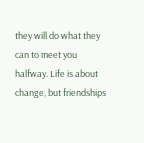they will do what they can to meet you halfway. Life is about change, but friendships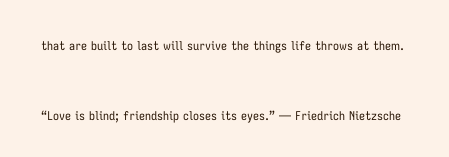that are built to last will survive the things life throws at them.


“Love is blind; friendship closes its eyes.” — Friedrich Nietzsche